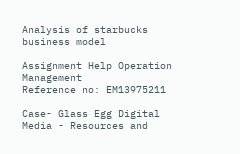Analysis of starbucks business model

Assignment Help Operation Management
Reference no: EM13975211

Case- Glass Egg Digital Media - Resources and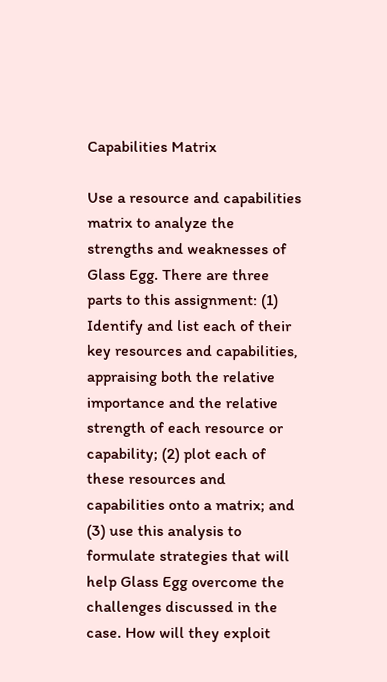Capabilities Matrix

Use a resource and capabilities matrix to analyze the strengths and weaknesses of Glass Egg. There are three parts to this assignment: (1) Identify and list each of their key resources and capabilities, appraising both the relative importance and the relative strength of each resource or capability; (2) plot each of these resources and capabilities onto a matrix; and (3) use this analysis to formulate strategies that will help Glass Egg overcome the challenges discussed in the case. How will they exploit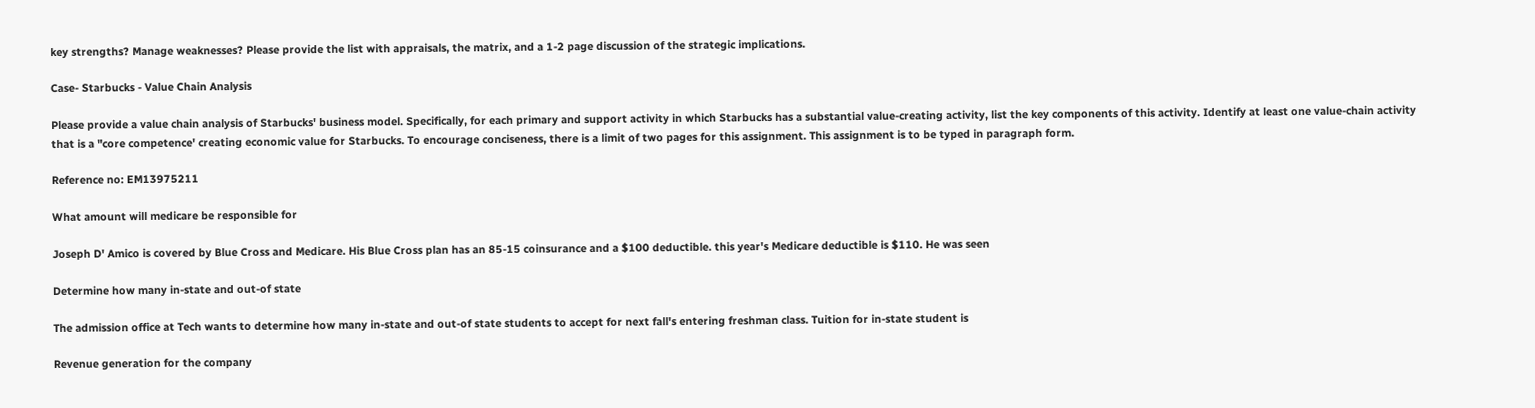key strengths? Manage weaknesses? Please provide the list with appraisals, the matrix, and a 1-2 page discussion of the strategic implications.

Case- Starbucks - Value Chain Analysis

Please provide a value chain analysis of Starbucks' business model. Specifically, for each primary and support activity in which Starbucks has a substantial value-creating activity, list the key components of this activity. Identify at least one value-chain activity that is a "core competence' creating economic value for Starbucks. To encourage conciseness, there is a limit of two pages for this assignment. This assignment is to be typed in paragraph form.

Reference no: EM13975211

What amount will medicare be responsible for

Joseph D' Amico is covered by Blue Cross and Medicare. His Blue Cross plan has an 85-15 coinsurance and a $100 deductible. this year's Medicare deductible is $110. He was seen

Determine how many in-state and out-of state

The admission office at Tech wants to determine how many in-state and out-of state students to accept for next fall's entering freshman class. Tuition for in-state student is

Revenue generation for the company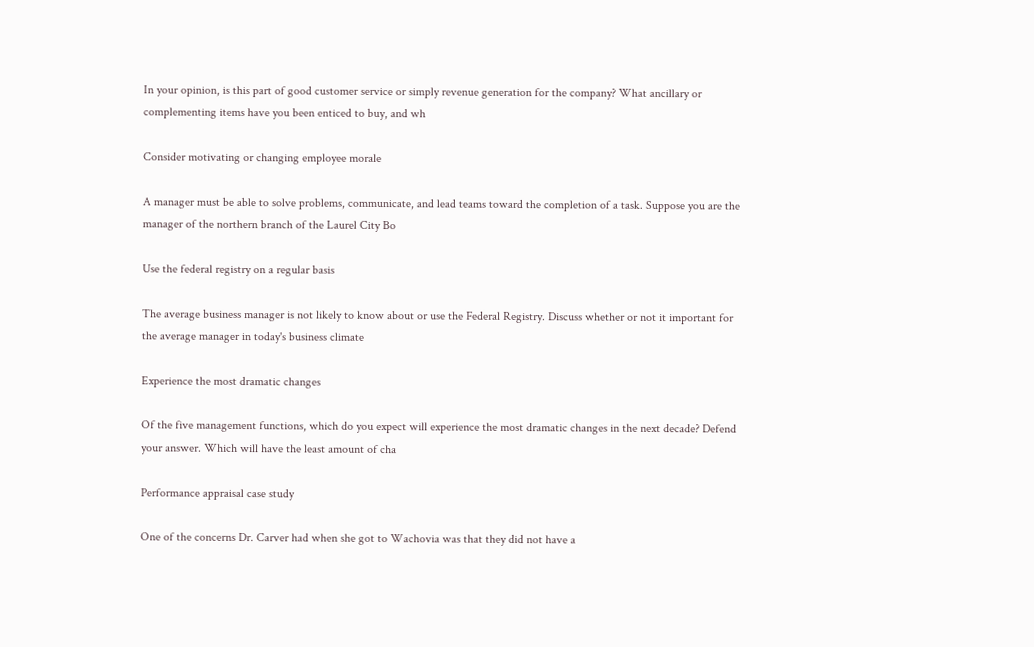In your opinion, is this part of good customer service or simply revenue generation for the company? What ancillary or complementing items have you been enticed to buy, and wh

Consider motivating or changing employee morale

A manager must be able to solve problems, communicate, and lead teams toward the completion of a task. Suppose you are the manager of the northern branch of the Laurel City Bo

Use the federal registry on a regular basis

The average business manager is not likely to know about or use the Federal Registry. Discuss whether or not it important for the average manager in today's business climate

Experience the most dramatic changes

Of the five management functions, which do you expect will experience the most dramatic changes in the next decade? Defend your answer. Which will have the least amount of cha

Performance appraisal case study

One of the concerns Dr. Carver had when she got to Wachovia was that they did not have a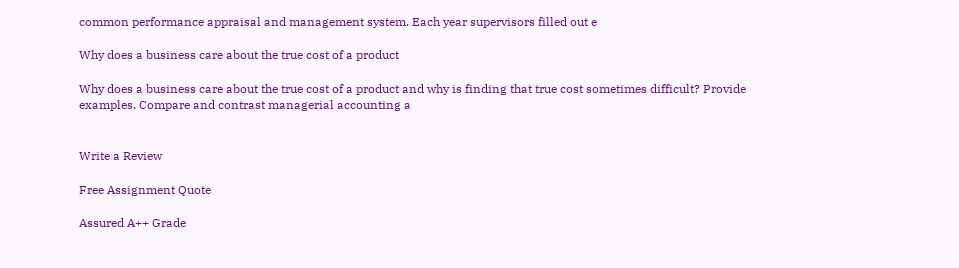common performance appraisal and management system. Each year supervisors filled out e

Why does a business care about the true cost of a product

Why does a business care about the true cost of a product and why is finding that true cost sometimes difficult? Provide examples. Compare and contrast managerial accounting a


Write a Review

Free Assignment Quote

Assured A++ Grade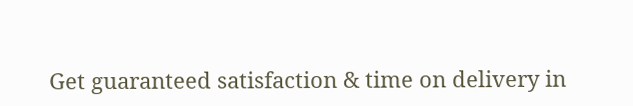Get guaranteed satisfaction & time on delivery in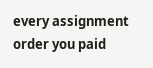every assignment order you paid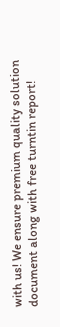with us! We ensure premium quality solution document along with free turntin report!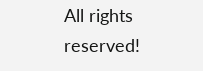All rights reserved!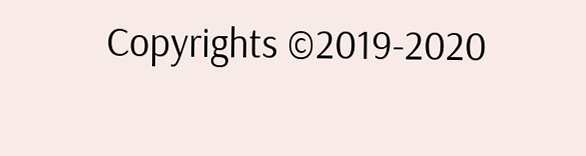Copyrights ©2019-2020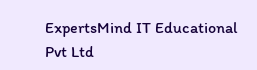ExpertsMind IT Educational Pvt Ltd